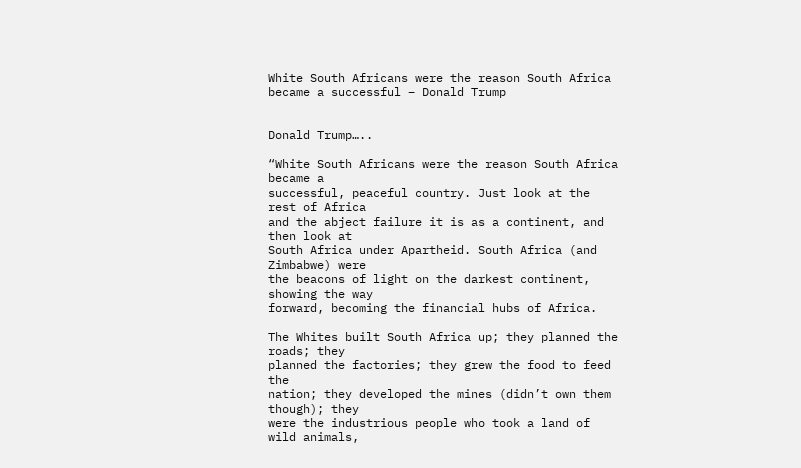White South Africans were the reason South Africa became a successful – Donald Trump


Donald Trump…..

“White South Africans were the reason South Africa became a
successful, peaceful country. Just look at the rest of Africa
and the abject failure it is as a continent, and then look at
South Africa under Apartheid. South Africa (and Zimbabwe) were
the beacons of light on the darkest continent, showing the way
forward, becoming the financial hubs of Africa.

The Whites built South Africa up; they planned the roads; they
planned the factories; they grew the food to feed the
nation; they developed the mines (didn’t own them though); they
were the industrious people who took a land of wild animals,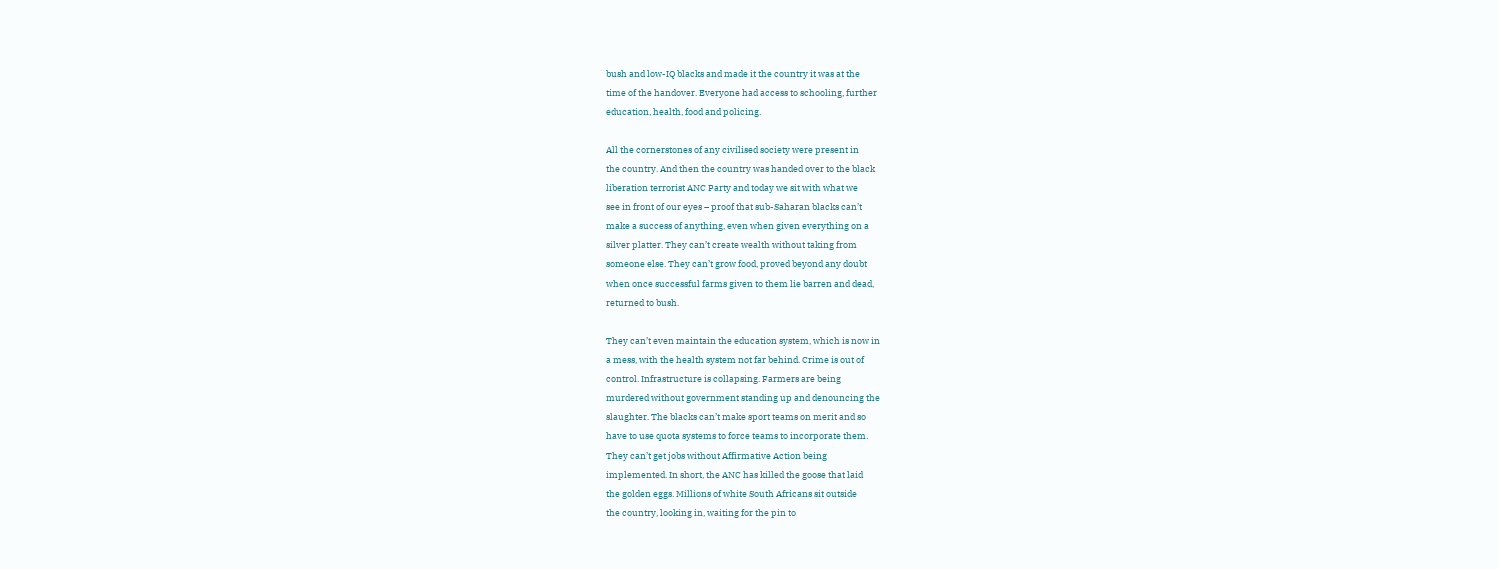bush and low-IQ blacks and made it the country it was at the
time of the handover. Everyone had access to schooling, further
education, health, food and policing.

All the cornerstones of any civilised society were present in
the country. And then the country was handed over to the black
liberation terrorist ANC Party and today we sit with what we
see in front of our eyes – proof that sub-Saharan blacks can’t
make a success of anything, even when given everything on a
silver platter. They can’t create wealth without taking from
someone else. They can’t grow food, proved beyond any doubt
when once successful farms given to them lie barren and dead,
returned to bush.

They can’t even maintain the education system, which is now in
a mess, with the health system not far behind. Crime is out of
control. Infrastructure is collapsing. Farmers are being
murdered without government standing up and denouncing the
slaughter. The blacks can’t make sport teams on merit and so
have to use quota systems to force teams to incorporate them.
They can’t get jobs without Affirmative Action being
implemented. In short, the ANC has killed the goose that laid
the golden eggs. Millions of white South Africans sit outside
the country, looking in, waiting for the pin to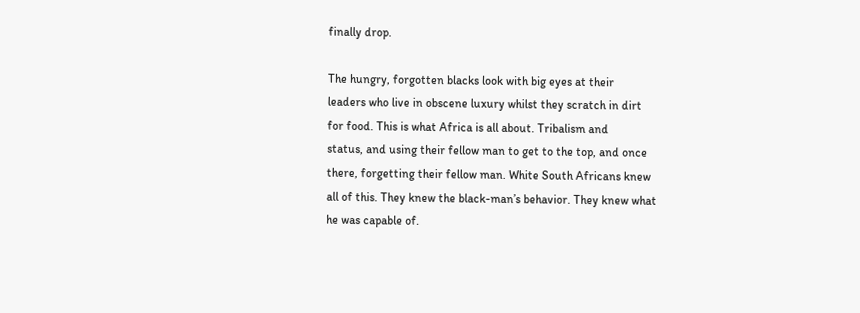finally drop.

The hungry, forgotten blacks look with big eyes at their
leaders who live in obscene luxury whilst they scratch in dirt
for food. This is what Africa is all about. Tribalism and
status, and using their fellow man to get to the top, and once
there, forgetting their fellow man. White South Africans knew
all of this. They knew the black-man’s behavior. They knew what
he was capable of.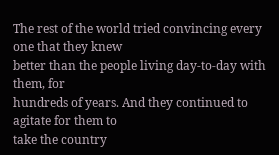The rest of the world tried convincing every one that they knew
better than the people living day-to-day with them, for
hundreds of years. And they continued to agitate for them to
take the country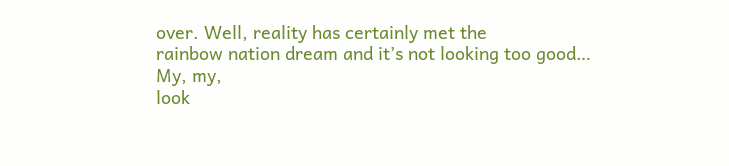over. Well, reality has certainly met the
rainbow nation dream and it’s not looking too good… My, my,
look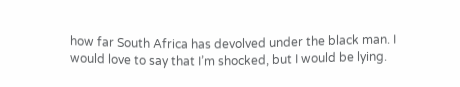how far South Africa has devolved under the black man. I
would love to say that I’m shocked, but I would be lying.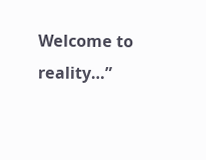Welcome to reality…”